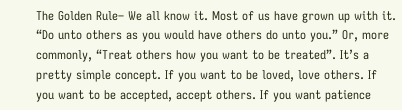The Golden Rule– We all know it. Most of us have grown up with it. “Do unto others as you would have others do unto you.” Or, more commonly, “Treat others how you want to be treated”. It’s a pretty simple concept. If you want to be loved, love others. If you want to be accepted, accept others. If you want patience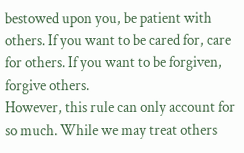bestowed upon you, be patient with others. If you want to be cared for, care for others. If you want to be forgiven, forgive others.
However, this rule can only account for so much. While we may treat others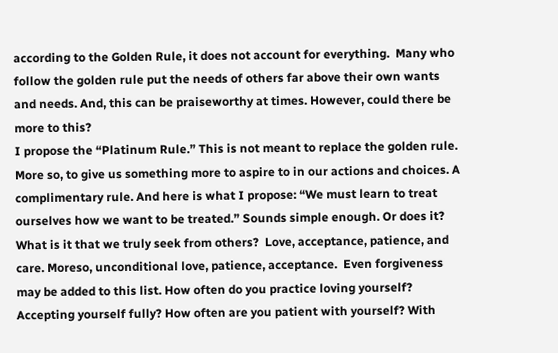according to the Golden Rule, it does not account for everything.  Many who follow the golden rule put the needs of others far above their own wants and needs. And, this can be praiseworthy at times. However, could there be more to this?
I propose the “Platinum Rule.” This is not meant to replace the golden rule. More so, to give us something more to aspire to in our actions and choices. A complimentary rule. And here is what I propose: “We must learn to treat ourselves how we want to be treated.” Sounds simple enough. Or does it?
What is it that we truly seek from others?  Love, acceptance, patience, and care. Moreso, unconditional love, patience, acceptance.  Even forgiveness may be added to this list. How often do you practice loving yourself?  Accepting yourself fully? How often are you patient with yourself? With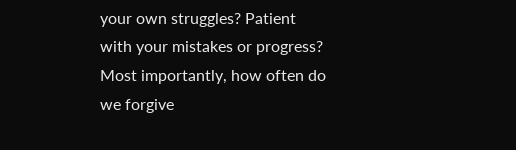your own struggles? Patient with your mistakes or progress? Most importantly, how often do we forgive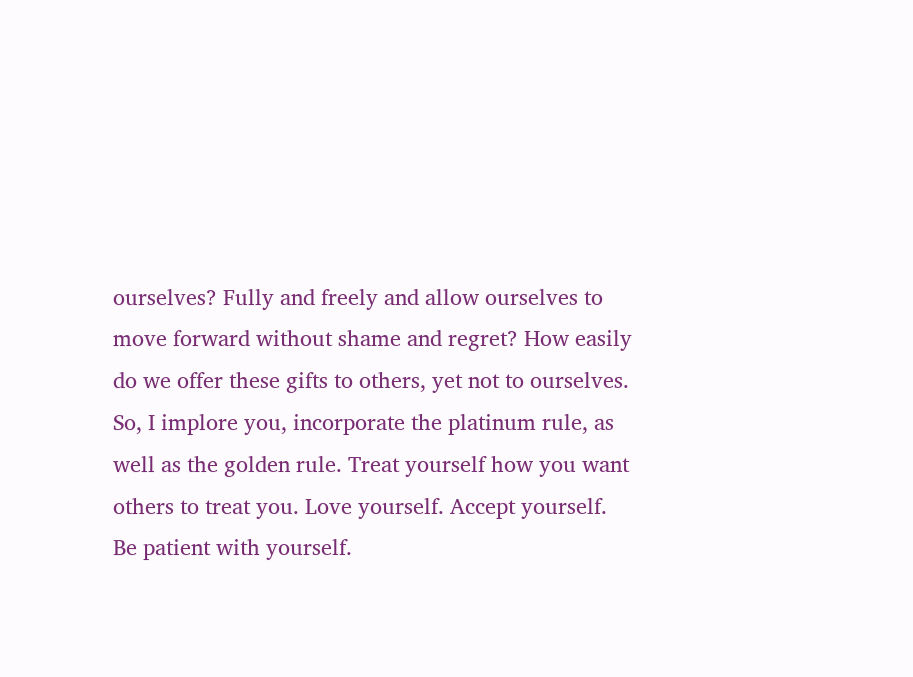ourselves? Fully and freely and allow ourselves to move forward without shame and regret? How easily do we offer these gifts to others, yet not to ourselves.
So, I implore you, incorporate the platinum rule, as well as the golden rule. Treat yourself how you want others to treat you. Love yourself. Accept yourself. Be patient with yourself.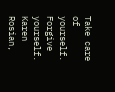Take care of yourself.  Forgive yourself.
Karen Rosian,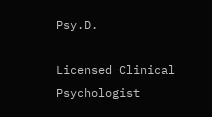Psy.D.

Licensed Clinical Psychologist